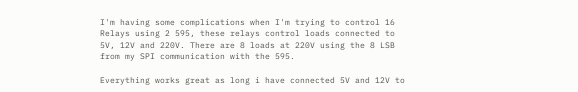I'm having some complications when I'm trying to control 16 Relays using 2 595, these relays control loads connected to 5V, 12V and 220V. There are 8 loads at 220V using the 8 LSB from my SPI communication with the 595.

Everything works great as long i have connected 5V and 12V to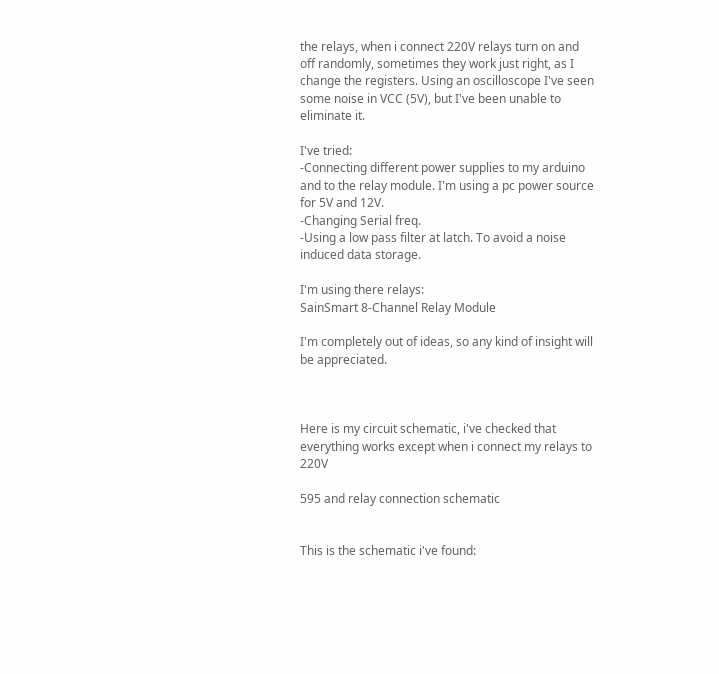the relays, when i connect 220V relays turn on and off randomly, sometimes they work just right, as I change the registers. Using an oscilloscope I've seen some noise in VCC (5V), but I've been unable to eliminate it.

I've tried:
-Connecting different power supplies to my arduino and to the relay module. I'm using a pc power source for 5V and 12V.
-Changing Serial freq.
-Using a low pass filter at latch. To avoid a noise induced data storage.

I'm using there relays:
SainSmart 8-Channel Relay Module

I'm completely out of ideas, so any kind of insight will be appreciated.



Here is my circuit schematic, i've checked that everything works except when i connect my relays to 220V

595 and relay connection schematic


This is the schematic i've found: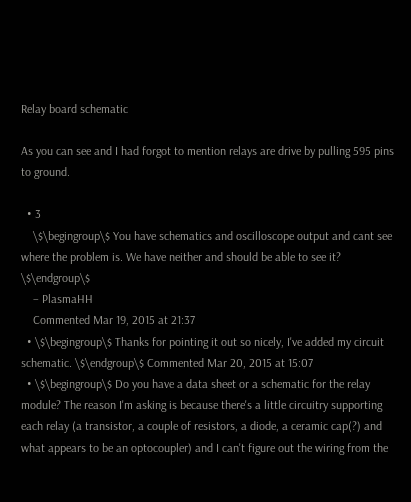Relay board schematic

As you can see and I had forgot to mention relays are drive by pulling 595 pins to ground.

  • 3
    \$\begingroup\$ You have schematics and oscilloscope output and cant see where the problem is. We have neither and should be able to see it? \$\endgroup\$
    – PlasmaHH
    Commented Mar 19, 2015 at 21:37
  • \$\begingroup\$ Thanks for pointing it out so nicely, I've added my circuit schematic. \$\endgroup\$ Commented Mar 20, 2015 at 15:07
  • \$\begingroup\$ Do you have a data sheet or a schematic for the relay module? The reason I'm asking is because there's a little circuitry supporting each relay (a transistor, a couple of resistors, a diode, a ceramic cap(?) and what appears to be an optocoupler) and I can't figure out the wiring from the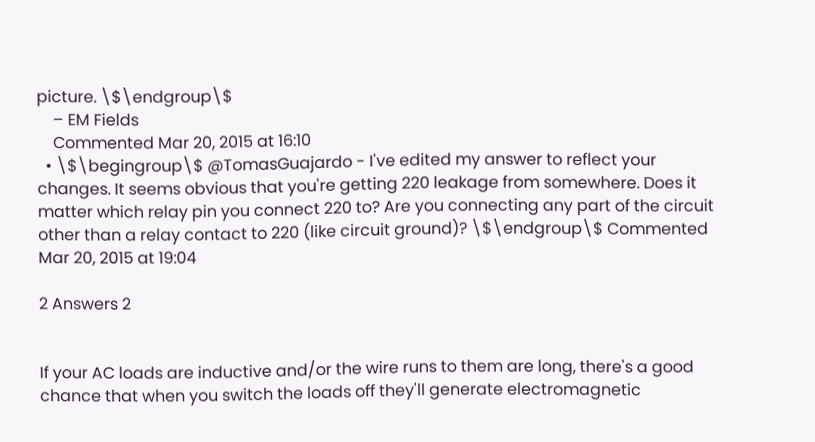picture. \$\endgroup\$
    – EM Fields
    Commented Mar 20, 2015 at 16:10
  • \$\begingroup\$ @TomasGuajardo - I've edited my answer to reflect your changes. It seems obvious that you're getting 220 leakage from somewhere. Does it matter which relay pin you connect 220 to? Are you connecting any part of the circuit other than a relay contact to 220 (like circuit ground)? \$\endgroup\$ Commented Mar 20, 2015 at 19:04

2 Answers 2


If your AC loads are inductive and/or the wire runs to them are long, there's a good chance that when you switch the loads off they'll generate electromagnetic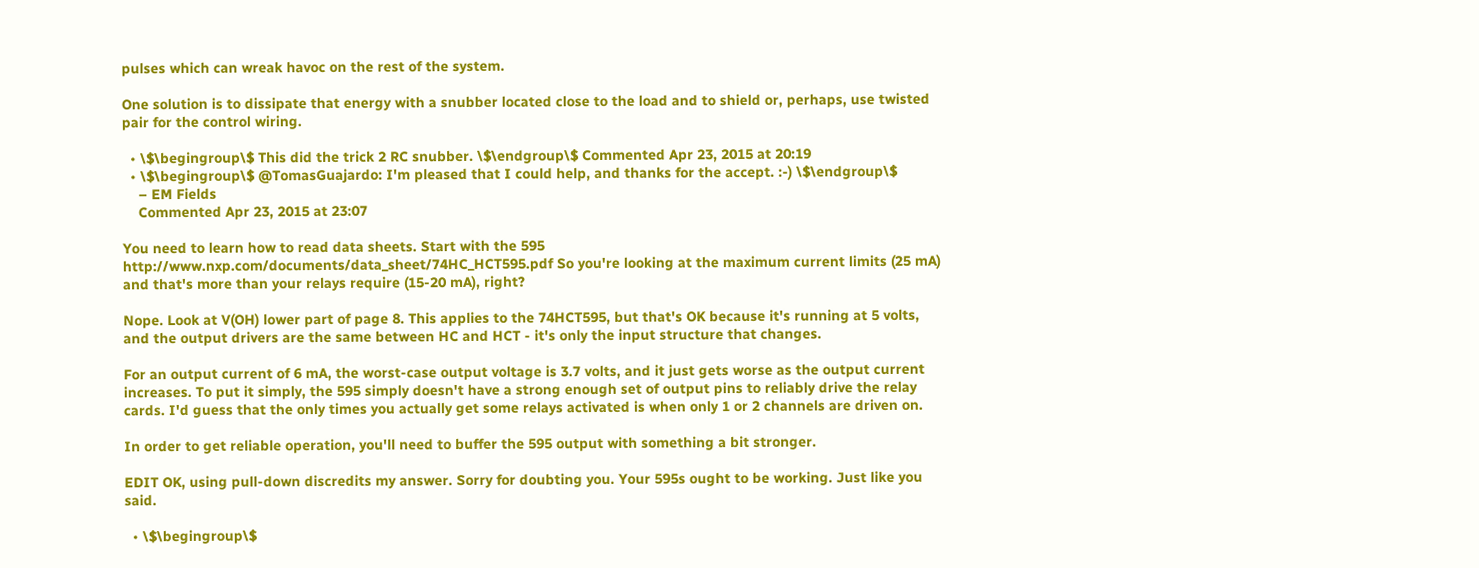pulses which can wreak havoc on the rest of the system.

One solution is to dissipate that energy with a snubber located close to the load and to shield or, perhaps, use twisted pair for the control wiring.

  • \$\begingroup\$ This did the trick 2 RC snubber. \$\endgroup\$ Commented Apr 23, 2015 at 20:19
  • \$\begingroup\$ @TomasGuajardo: I'm pleased that I could help, and thanks for the accept. :-) \$\endgroup\$
    – EM Fields
    Commented Apr 23, 2015 at 23:07

You need to learn how to read data sheets. Start with the 595 http://www.nxp.com/documents/data_sheet/74HC_HCT595.pdf So you're looking at the maximum current limits (25 mA) and that's more than your relays require (15-20 mA), right?

Nope. Look at V(OH) lower part of page 8. This applies to the 74HCT595, but that's OK because it's running at 5 volts, and the output drivers are the same between HC and HCT - it's only the input structure that changes.

For an output current of 6 mA, the worst-case output voltage is 3.7 volts, and it just gets worse as the output current increases. To put it simply, the 595 simply doesn't have a strong enough set of output pins to reliably drive the relay cards. I'd guess that the only times you actually get some relays activated is when only 1 or 2 channels are driven on.

In order to get reliable operation, you'll need to buffer the 595 output with something a bit stronger.

EDIT OK, using pull-down discredits my answer. Sorry for doubting you. Your 595s ought to be working. Just like you said.

  • \$\begingroup\$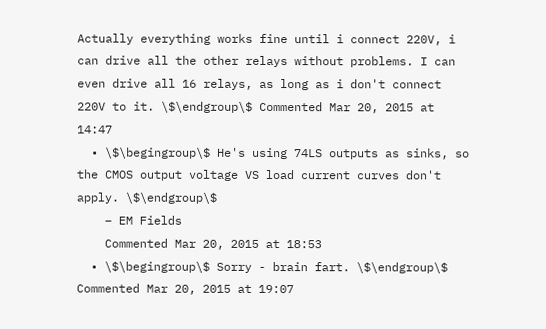Actually everything works fine until i connect 220V, i can drive all the other relays without problems. I can even drive all 16 relays, as long as i don't connect 220V to it. \$\endgroup\$ Commented Mar 20, 2015 at 14:47
  • \$\begingroup\$ He's using 74LS outputs as sinks, so the CMOS output voltage VS load current curves don't apply. \$\endgroup\$
    – EM Fields
    Commented Mar 20, 2015 at 18:53
  • \$\begingroup\$ Sorry - brain fart. \$\endgroup\$ Commented Mar 20, 2015 at 19:07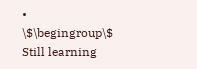• \$\begingroup\$ Still learning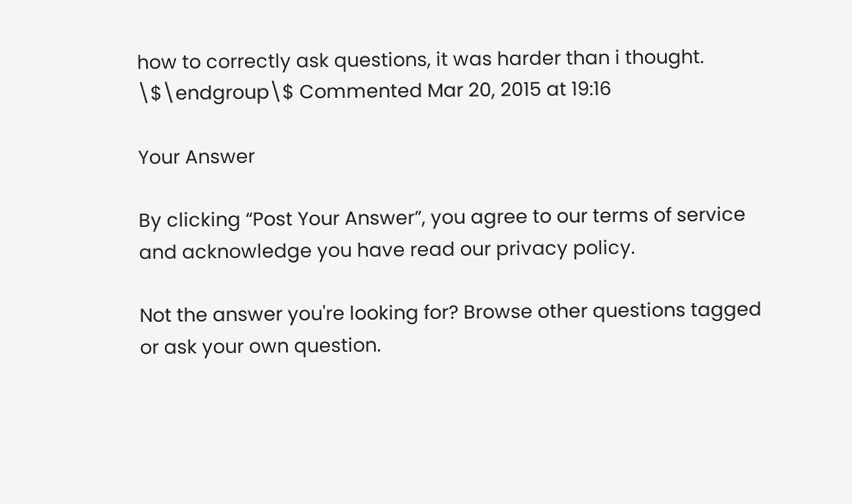how to correctly ask questions, it was harder than i thought. \$\endgroup\$ Commented Mar 20, 2015 at 19:16

Your Answer

By clicking “Post Your Answer”, you agree to our terms of service and acknowledge you have read our privacy policy.

Not the answer you're looking for? Browse other questions tagged or ask your own question.